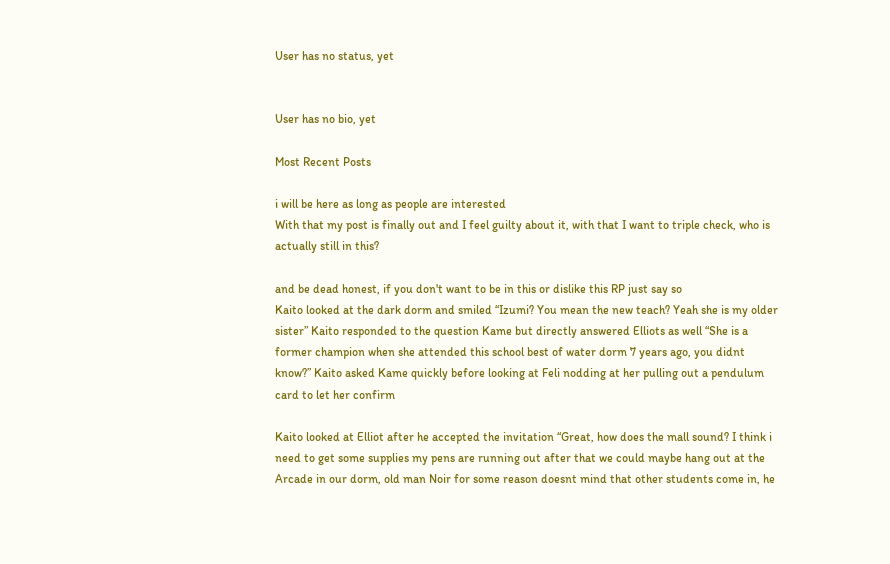User has no status, yet


User has no bio, yet

Most Recent Posts

i will be here as long as people are interested
With that my post is finally out and I feel guilty about it, with that I want to triple check, who is actually still in this?

and be dead honest, if you don't want to be in this or dislike this RP just say so
Kaito looked at the dark dorm and smiled “Izumi? You mean the new teach? Yeah she is my older sister” Kaito responded to the question Kame but directly answered Elliots as well “She is a former champion when she attended this school best of water dorm 7 years ago, you didnt know?” Kaito asked Kame quickly before looking at Feli nodding at her pulling out a pendulum card to let her confirm

Kaito looked at Elliot after he accepted the invitation “Great, how does the mall sound? I think i need to get some supplies my pens are running out after that we could maybe hang out at the Arcade in our dorm, old man Noir for some reason doesnt mind that other students come in, he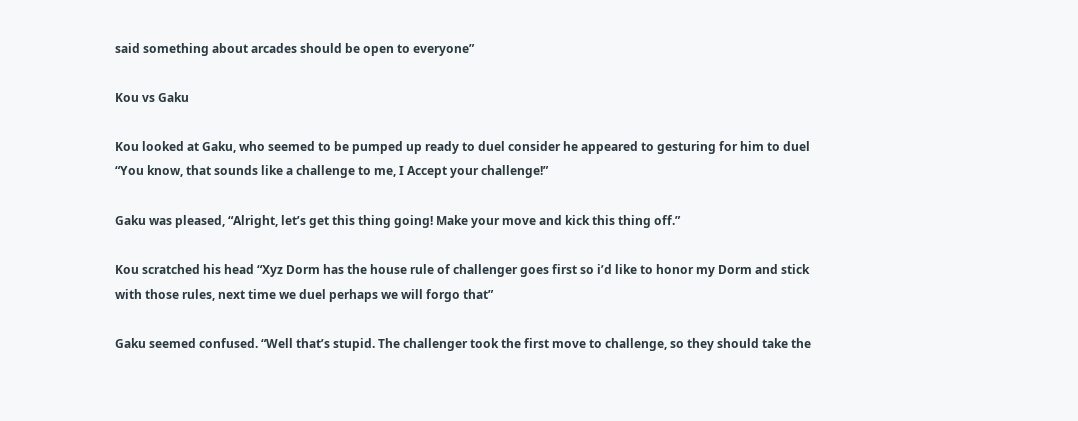said something about arcades should be open to everyone”

Kou vs Gaku

Kou looked at Gaku, who seemed to be pumped up ready to duel consider he appeared to gesturing for him to duel “You know, that sounds like a challenge to me, I Accept your challenge!”

Gaku was pleased, “Alright, let’s get this thing going! Make your move and kick this thing off.”

Kou scratched his head “Xyz Dorm has the house rule of challenger goes first so i’d like to honor my Dorm and stick with those rules, next time we duel perhaps we will forgo that”

Gaku seemed confused. “Well that’s stupid. The challenger took the first move to challenge, so they should take the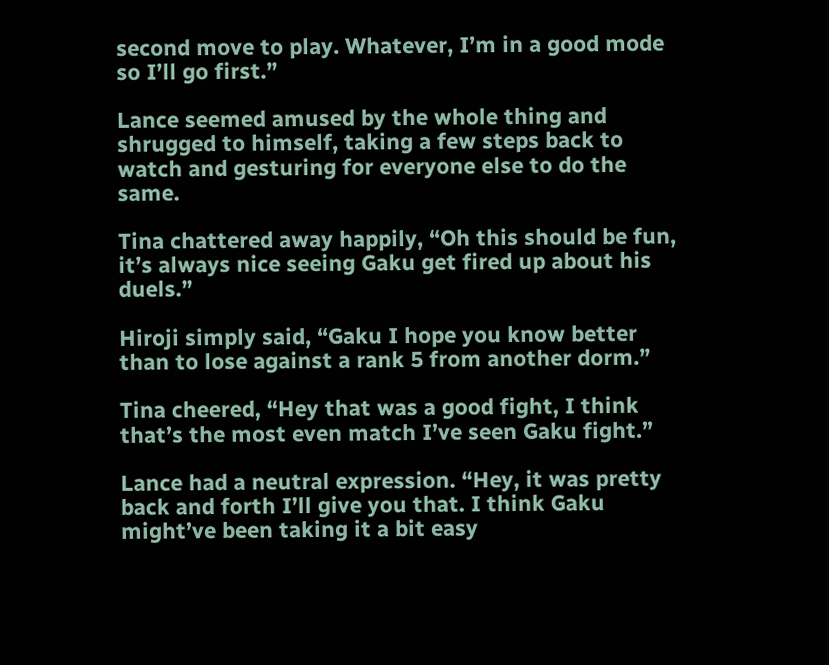second move to play. Whatever, I’m in a good mode so I’ll go first.”

Lance seemed amused by the whole thing and shrugged to himself, taking a few steps back to watch and gesturing for everyone else to do the same.

Tina chattered away happily, “Oh this should be fun, it’s always nice seeing Gaku get fired up about his duels.”

Hiroji simply said, “Gaku I hope you know better than to lose against a rank 5 from another dorm.”

Tina cheered, “Hey that was a good fight, I think that’s the most even match I’ve seen Gaku fight.”

Lance had a neutral expression. “Hey, it was pretty back and forth I’ll give you that. I think Gaku might’ve been taking it a bit easy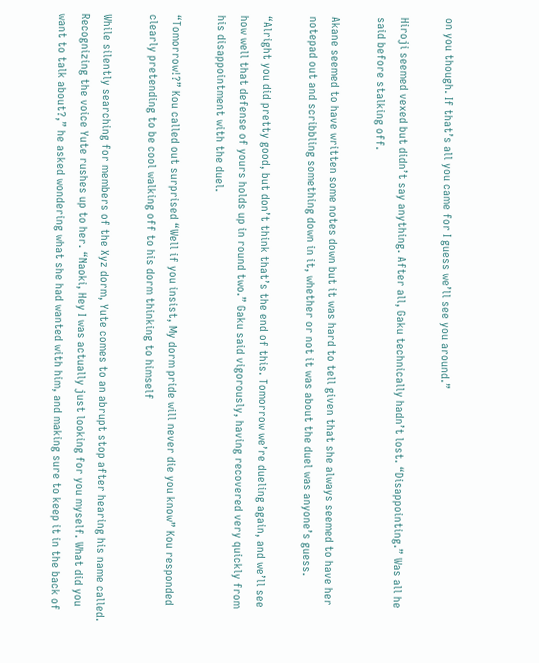on you though. If that’s all you came for I guess we’ll see you around.”

Hiroji seemed vexed but didn’t say anything. After all, Gaku technically hadn’t lost. “Disappointing.” Was all he said before stalking off.

Akane seemed to have written some notes down but it was hard to tell given that she always seemed to have her notepad out and scribbling something down in it, whether or not it was about the duel was anyone’s guess.

“Alright you did pretty good, but don’t think that’s the end of this. Tomorrow we’re dueling again, and we’ll see how well that defense of yours holds up in round two.” Gaku said vigorously, having recovered very quickly from his disappointment with the duel.

“Tomorrow!?” Kou called out surprised “Well if you insist, My dorm pride will never die you know” Kou responded clearly pretending to be cool walking off to his dorm thinking to himself

While silently searching for members of the Xyz dorm, Yute comes to an abrupt stop after hearing his name called. Recognizing the voice Yute rushes up to her. “Naoki, Hey I was actually just looking for you myself. What did you want to talk about?,” he asked wondering what she had wanted with him, and making sure to keep it in the back of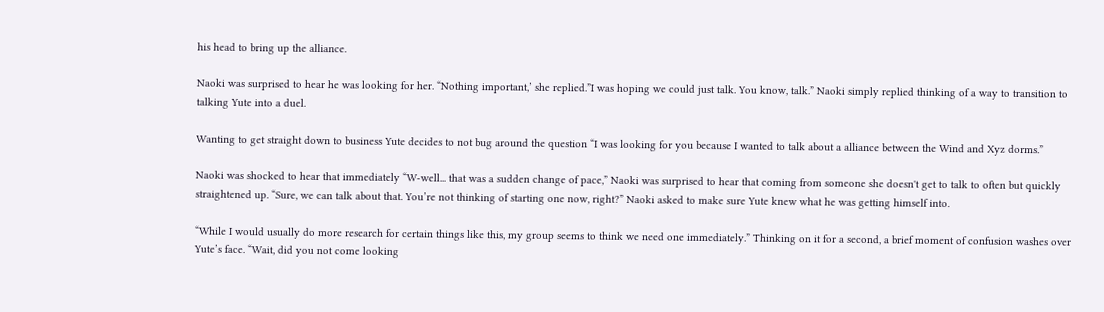his head to bring up the alliance.

Naoki was surprised to hear he was looking for her. “Nothing important,’ she replied.”I was hoping we could just talk. You know, talk.” Naoki simply replied thinking of a way to transition to talking Yute into a duel.

Wanting to get straight down to business Yute decides to not bug around the question “I was looking for you because I wanted to talk about a alliance between the Wind and Xyz dorms.”

Naoki was shocked to hear that immediately “W-well... that was a sudden change of pace,” Naoki was surprised to hear that coming from someone she doesn't get to talk to often but quickly straightened up. “Sure, we can talk about that. You’re not thinking of starting one now, right?” Naoki asked to make sure Yute knew what he was getting himself into.

“While I would usually do more research for certain things like this, my group seems to think we need one immediately.” Thinking on it for a second, a brief moment of confusion washes over Yute’s face. “Wait, did you not come looking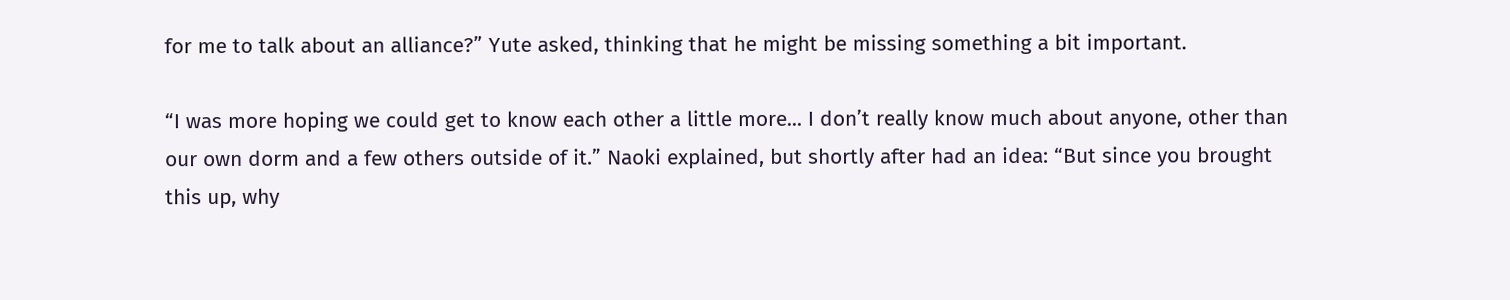for me to talk about an alliance?” Yute asked, thinking that he might be missing something a bit important.

“I was more hoping we could get to know each other a little more... I don’t really know much about anyone, other than our own dorm and a few others outside of it.” Naoki explained, but shortly after had an idea: “But since you brought this up, why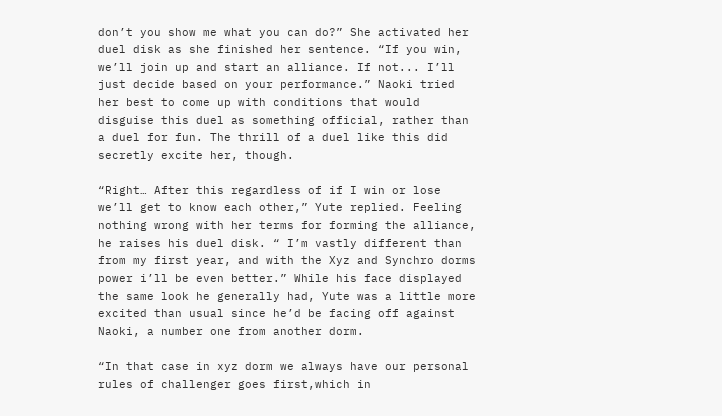don’t you show me what you can do?” She activated her duel disk as she finished her sentence. “If you win, we’ll join up and start an alliance. If not... I’ll just decide based on your performance.” Naoki tried her best to come up with conditions that would disguise this duel as something official, rather than a duel for fun. The thrill of a duel like this did secretly excite her, though.

“Right… After this regardless of if I win or lose we’ll get to know each other,” Yute replied. Feeling nothing wrong with her terms for forming the alliance, he raises his duel disk. “ I’m vastly different than from my first year, and with the Xyz and Synchro dorms power i’ll be even better.” While his face displayed the same look he generally had, Yute was a little more excited than usual since he’d be facing off against Naoki, a number one from another dorm.

“In that case in xyz dorm we always have our personal rules of challenger goes first,which in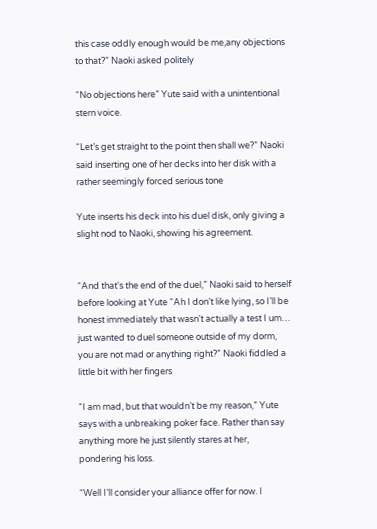this case oddly enough would be me,any objections to that?” Naoki asked politely

“No objections here” Yute said with a unintentional stern voice.

“Let’s get straight to the point then shall we?” Naoki said inserting one of her decks into her disk with a rather seemingly forced serious tone

Yute inserts his deck into his duel disk, only giving a slight nod to Naoki, showing his agreement.


“And that's the end of the duel,” Naoki said to herself before looking at Yute “Ah I don’t like lying, so I’ll be honest immediately that wasn't actually a test I um… just wanted to duel someone outside of my dorm, you are not mad or anything right?” Naoki fiddled a little bit with her fingers

“I am mad, but that wouldn’t be my reason,” Yute says with a unbreaking poker face. Rather than say anything more he just silently stares at her, pondering his loss.

“Well I’ll consider your alliance offer for now. I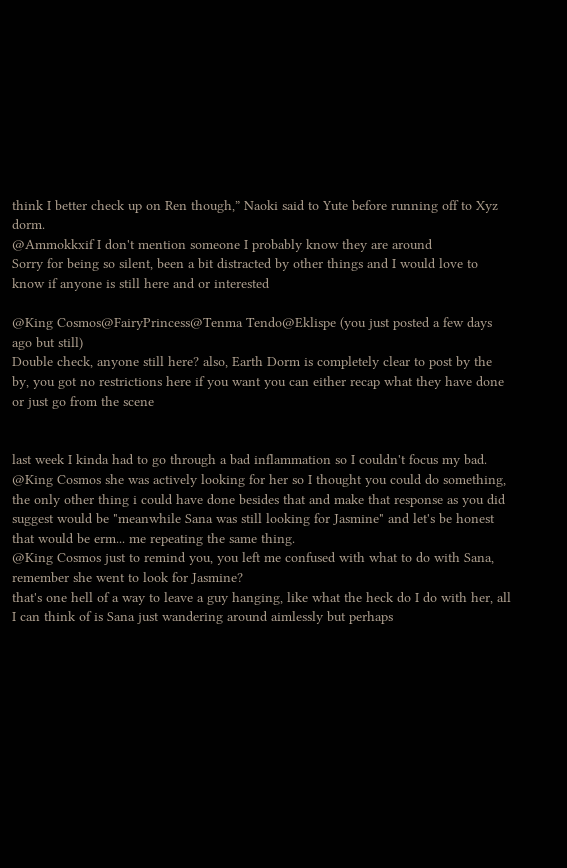think I better check up on Ren though,” Naoki said to Yute before running off to Xyz dorm.
@Ammokkxif I don't mention someone I probably know they are around
Sorry for being so silent, been a bit distracted by other things and I would love to know if anyone is still here and or interested

@King Cosmos@FairyPrincess@Tenma Tendo@Eklispe (you just posted a few days ago but still)
Double check, anyone still here? also, Earth Dorm is completely clear to post by the by, you got no restrictions here if you want you can either recap what they have done or just go from the scene


last week I kinda had to go through a bad inflammation so I couldn't focus my bad.
@King Cosmos she was actively looking for her so I thought you could do something, the only other thing i could have done besides that and make that response as you did suggest would be "meanwhile Sana was still looking for Jasmine" and let's be honest that would be erm... me repeating the same thing.
@King Cosmos just to remind you, you left me confused with what to do with Sana, remember she went to look for Jasmine?
that's one hell of a way to leave a guy hanging, like what the heck do I do with her, all I can think of is Sana just wandering around aimlessly but perhaps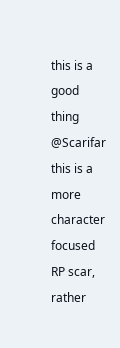this is a good thing
@Scarifar this is a more character focused RP scar, rather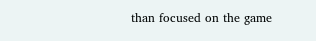than focused on the game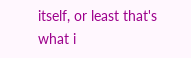itself, or least that's what i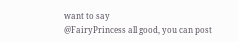want to say
@FairyPrincess all good, you can post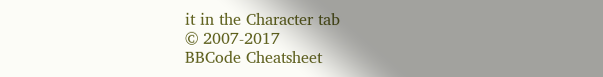it in the Character tab
© 2007-2017
BBCode Cheatsheet